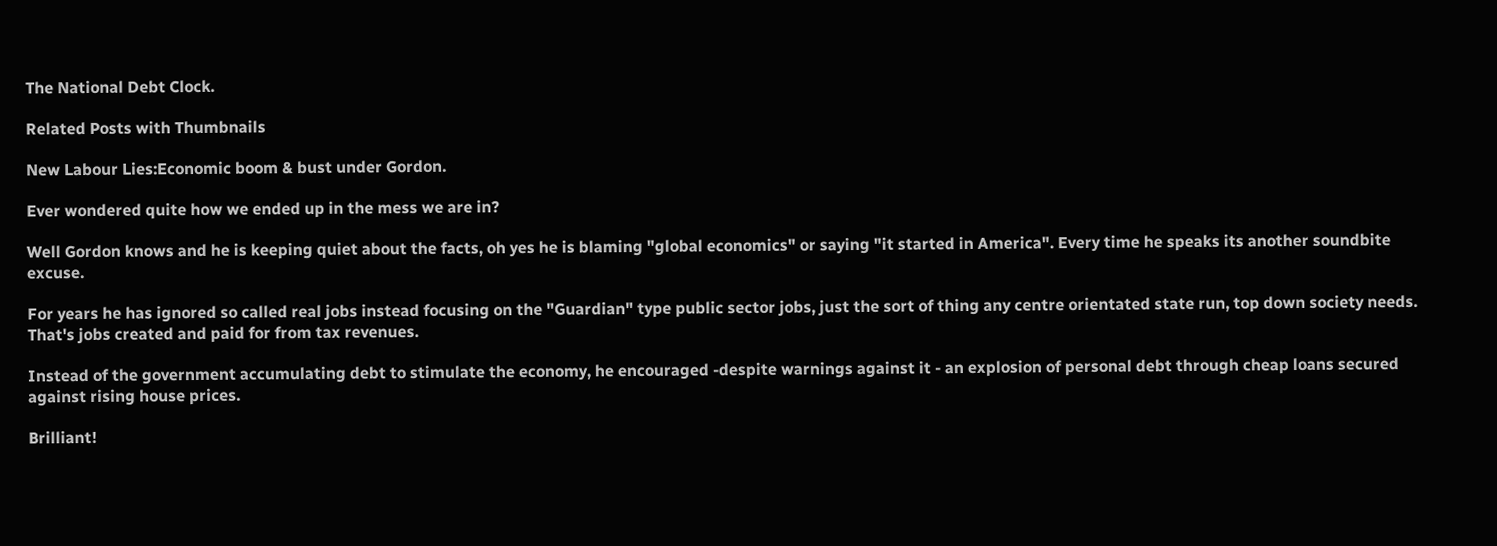The National Debt Clock.

Related Posts with Thumbnails

New Labour Lies:Economic boom & bust under Gordon.

Ever wondered quite how we ended up in the mess we are in?

Well Gordon knows and he is keeping quiet about the facts, oh yes he is blaming "global economics" or saying "it started in America". Every time he speaks its another soundbite excuse.

For years he has ignored so called real jobs instead focusing on the "Guardian" type public sector jobs, just the sort of thing any centre orientated state run, top down society needs. That's jobs created and paid for from tax revenues.

Instead of the government accumulating debt to stimulate the economy, he encouraged -despite warnings against it - an explosion of personal debt through cheap loans secured against rising house prices.

Brilliant!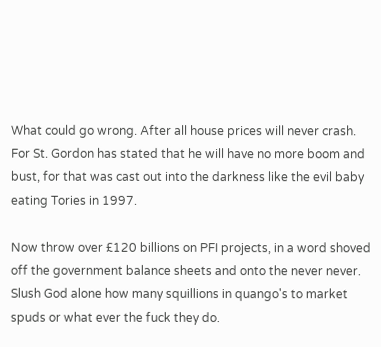What could go wrong. After all house prices will never crash. For St. Gordon has stated that he will have no more boom and bust, for that was cast out into the darkness like the evil baby eating Tories in 1997.

Now throw over £120 billions on PFI projects, in a word shoved off the government balance sheets and onto the never never. Slush God alone how many squillions in quango's to market spuds or what ever the fuck they do.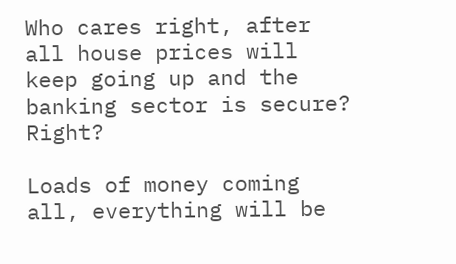Who cares right, after all house prices will keep going up and the banking sector is secure? Right?

Loads of money coming all, everything will be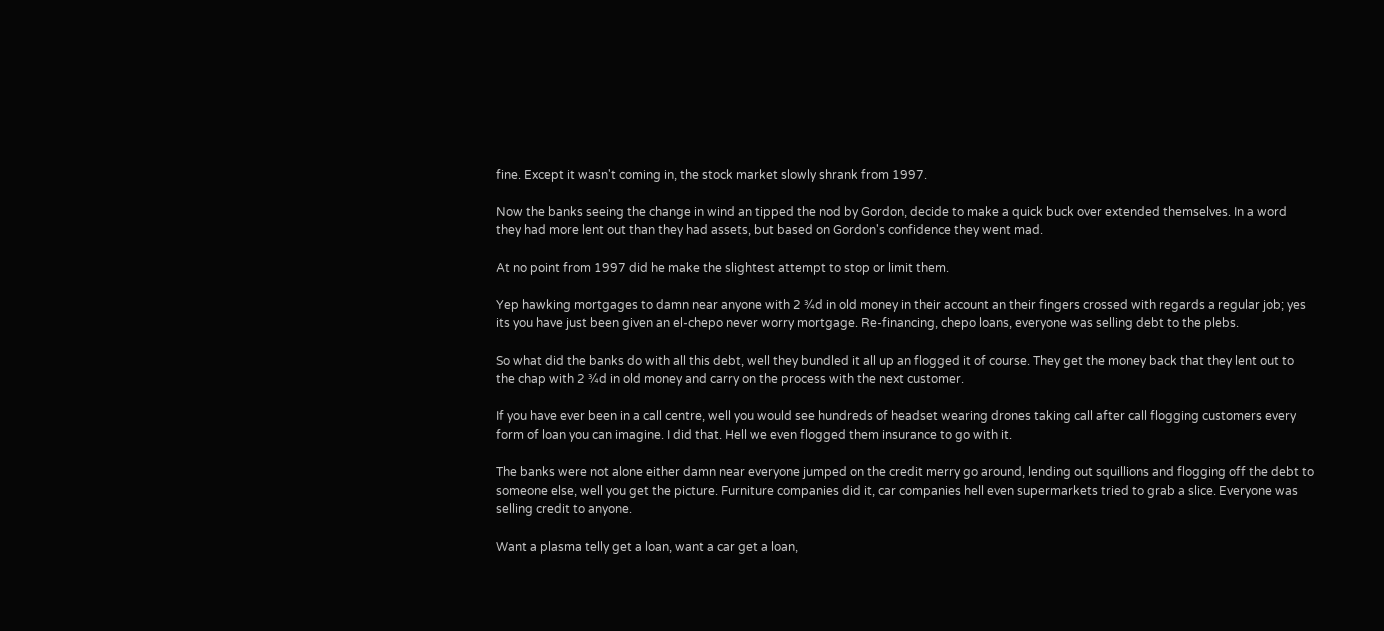fine. Except it wasn't coming in, the stock market slowly shrank from 1997.

Now the banks seeing the change in wind an tipped the nod by Gordon, decide to make a quick buck over extended themselves. In a word they had more lent out than they had assets, but based on Gordon's confidence they went mad.

At no point from 1997 did he make the slightest attempt to stop or limit them.

Yep hawking mortgages to damn near anyone with 2 ¾d in old money in their account an their fingers crossed with regards a regular job; yes its you have just been given an el-chepo never worry mortgage. Re-financing, chepo loans, everyone was selling debt to the plebs.

So what did the banks do with all this debt, well they bundled it all up an flogged it of course. They get the money back that they lent out to the chap with 2 ¾d in old money and carry on the process with the next customer.

If you have ever been in a call centre, well you would see hundreds of headset wearing drones taking call after call flogging customers every form of loan you can imagine. I did that. Hell we even flogged them insurance to go with it.

The banks were not alone either damn near everyone jumped on the credit merry go around, lending out squillions and flogging off the debt to someone else, well you get the picture. Furniture companies did it, car companies hell even supermarkets tried to grab a slice. Everyone was selling credit to anyone.

Want a plasma telly get a loan, want a car get a loan,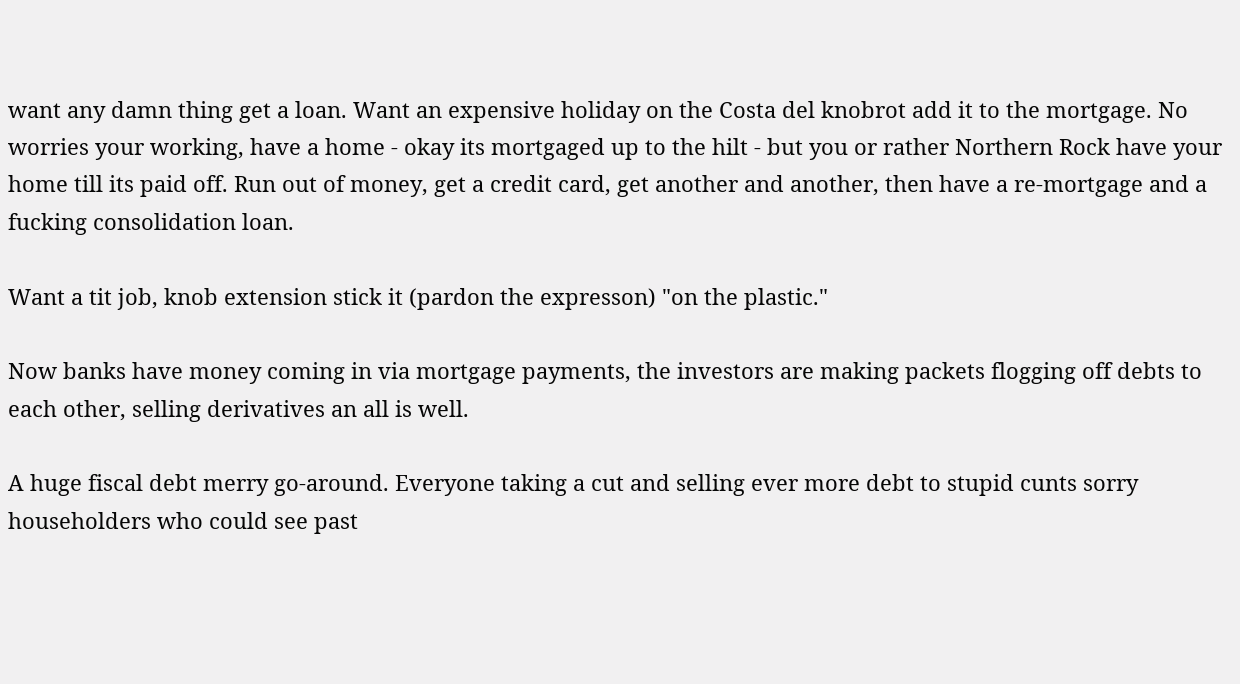want any damn thing get a loan. Want an expensive holiday on the Costa del knobrot add it to the mortgage. No worries your working, have a home - okay its mortgaged up to the hilt - but you or rather Northern Rock have your home till its paid off. Run out of money, get a credit card, get another and another, then have a re-mortgage and a fucking consolidation loan.

Want a tit job, knob extension stick it (pardon the expresson) "on the plastic."

Now banks have money coming in via mortgage payments, the investors are making packets flogging off debts to each other, selling derivatives an all is well.

A huge fiscal debt merry go-around. Everyone taking a cut and selling ever more debt to stupid cunts sorry householders who could see past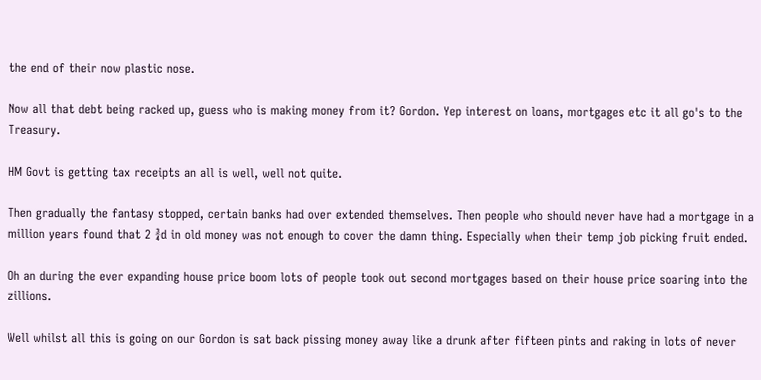the end of their now plastic nose.

Now all that debt being racked up, guess who is making money from it? Gordon. Yep interest on loans, mortgages etc it all go's to the Treasury.

HM Govt is getting tax receipts an all is well, well not quite.

Then gradually the fantasy stopped, certain banks had over extended themselves. Then people who should never have had a mortgage in a million years found that 2 ¾d in old money was not enough to cover the damn thing. Especially when their temp job picking fruit ended.

Oh an during the ever expanding house price boom lots of people took out second mortgages based on their house price soaring into the zillions.

Well whilst all this is going on our Gordon is sat back pissing money away like a drunk after fifteen pints and raking in lots of never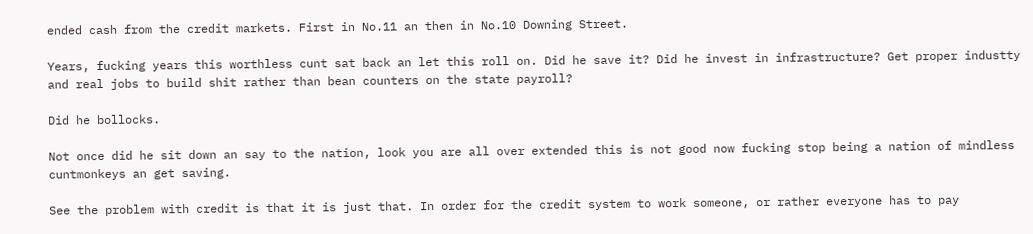ended cash from the credit markets. First in No.11 an then in No.10 Downing Street.

Years, fucking years this worthless cunt sat back an let this roll on. Did he save it? Did he invest in infrastructure? Get proper industty and real jobs to build shit rather than bean counters on the state payroll?

Did he bollocks.

Not once did he sit down an say to the nation, look you are all over extended this is not good now fucking stop being a nation of mindless cuntmonkeys an get saving.

See the problem with credit is that it is just that. In order for the credit system to work someone, or rather everyone has to pay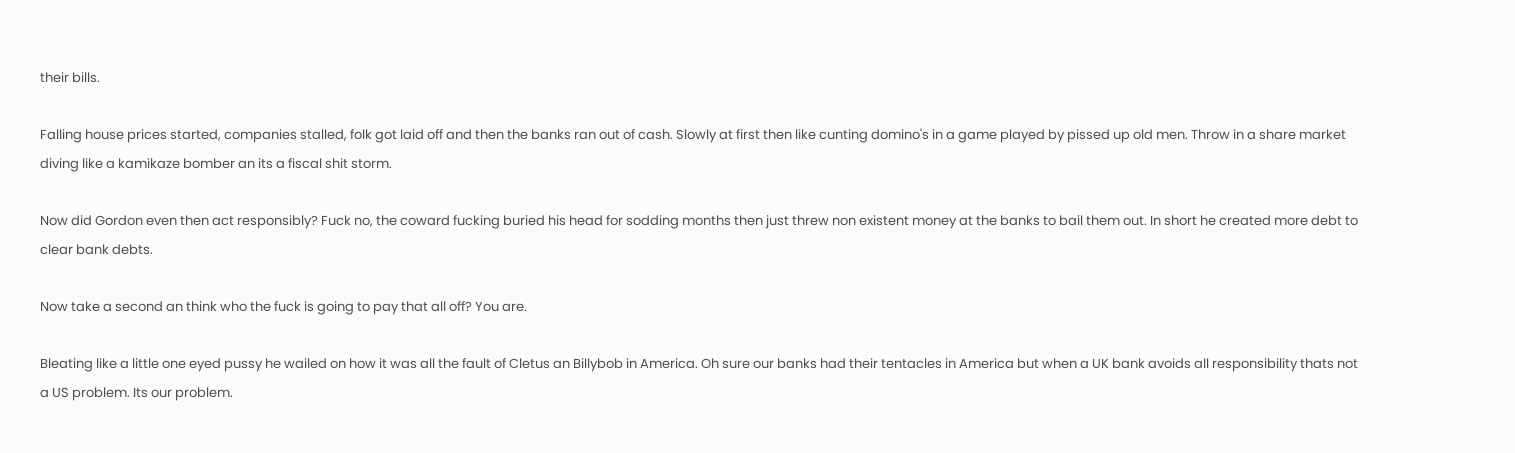their bills.

Falling house prices started, companies stalled, folk got laid off and then the banks ran out of cash. Slowly at first then like cunting domino's in a game played by pissed up old men. Throw in a share market diving like a kamikaze bomber an its a fiscal shit storm.

Now did Gordon even then act responsibly? Fuck no, the coward fucking buried his head for sodding months then just threw non existent money at the banks to bail them out. In short he created more debt to clear bank debts.

Now take a second an think who the fuck is going to pay that all off? You are.

Bleating like a little one eyed pussy he wailed on how it was all the fault of Cletus an Billybob in America. Oh sure our banks had their tentacles in America but when a UK bank avoids all responsibility thats not a US problem. Its our problem.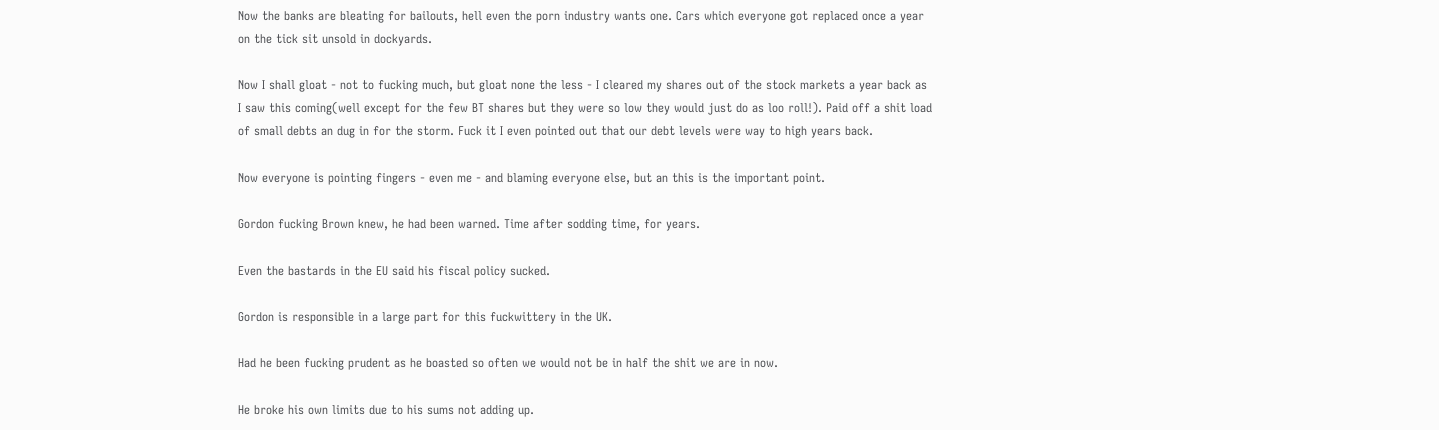Now the banks are bleating for bailouts, hell even the porn industry wants one. Cars which everyone got replaced once a year on the tick sit unsold in dockyards.

Now I shall gloat - not to fucking much, but gloat none the less - I cleared my shares out of the stock markets a year back as I saw this coming(well except for the few BT shares but they were so low they would just do as loo roll!). Paid off a shit load of small debts an dug in for the storm. Fuck it I even pointed out that our debt levels were way to high years back.

Now everyone is pointing fingers - even me - and blaming everyone else, but an this is the important point.

Gordon fucking Brown knew, he had been warned. Time after sodding time, for years.

Even the bastards in the EU said his fiscal policy sucked.

Gordon is responsible in a large part for this fuckwittery in the UK.

Had he been fucking prudent as he boasted so often we would not be in half the shit we are in now.

He broke his own limits due to his sums not adding up.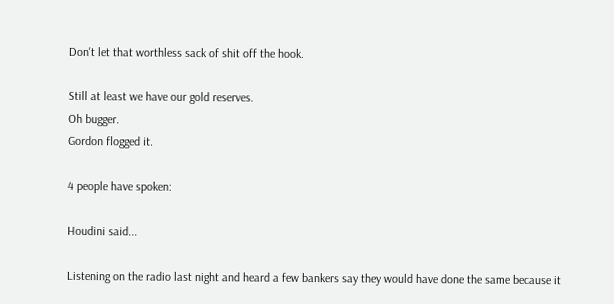Don't let that worthless sack of shit off the hook.

Still at least we have our gold reserves.
Oh bugger.
Gordon flogged it.

4 people have spoken:

Houdini said...

Listening on the radio last night and heard a few bankers say they would have done the same because it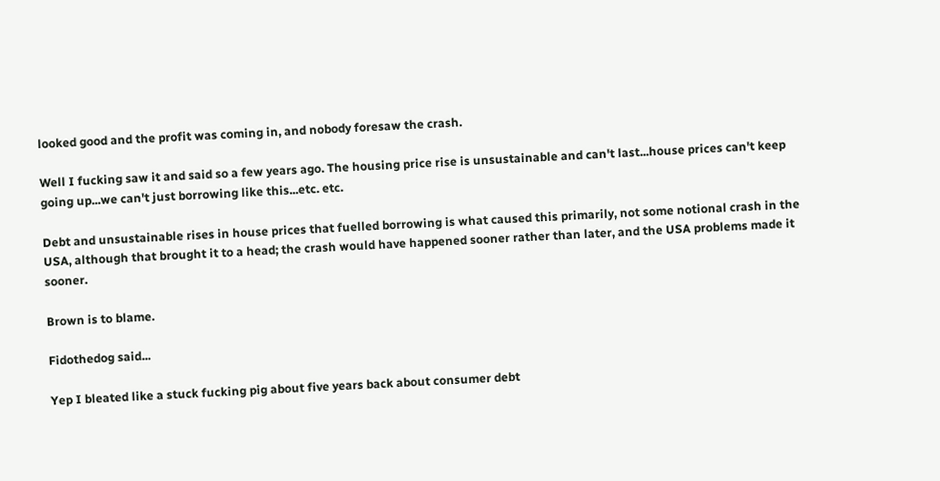looked good and the profit was coming in, and nobody foresaw the crash.

Well I fucking saw it and said so a few years ago. The housing price rise is unsustainable and can't last...house prices can't keep going up...we can't just borrowing like this...etc. etc.

Debt and unsustainable rises in house prices that fuelled borrowing is what caused this primarily, not some notional crash in the USA, although that brought it to a head; the crash would have happened sooner rather than later, and the USA problems made it sooner.

Brown is to blame.

Fidothedog said...

Yep I bleated like a stuck fucking pig about five years back about consumer debt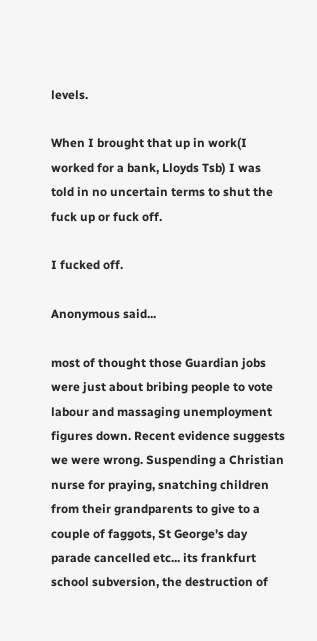levels.

When I brought that up in work(I worked for a bank, Lloyds Tsb) I was told in no uncertain terms to shut the fuck up or fuck off.

I fucked off.

Anonymous said...

most of thought those Guardian jobs were just about bribing people to vote labour and massaging unemployment figures down. Recent evidence suggests we were wrong. Suspending a Christian nurse for praying, snatching children from their grandparents to give to a couple of faggots, St George's day parade cancelled etc... its frankfurt school subversion, the destruction of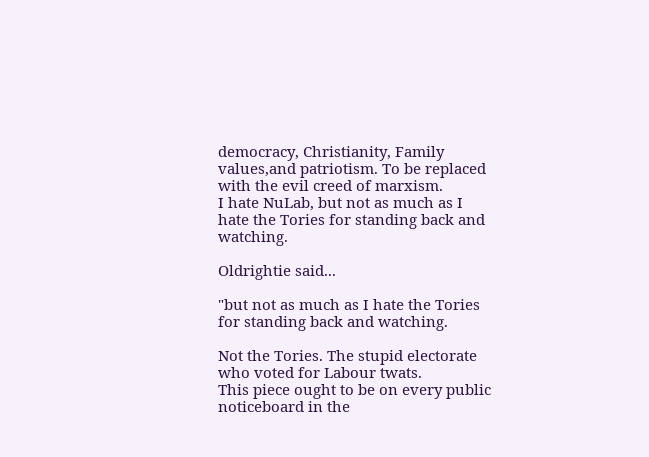democracy, Christianity, Family values,and patriotism. To be replaced with the evil creed of marxism.
I hate NuLab, but not as much as I hate the Tories for standing back and watching.

Oldrightie said...

"but not as much as I hate the Tories for standing back and watching.

Not the Tories. The stupid electorate who voted for Labour twats.
This piece ought to be on every public noticeboard in the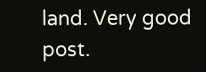land. Very good post.